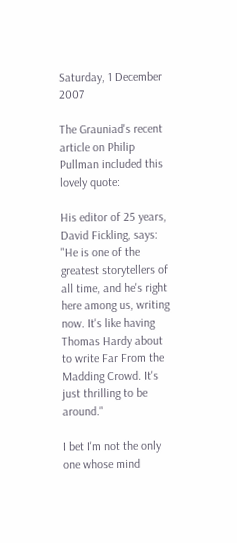Saturday, 1 December 2007

The Grauniad's recent article on Philip Pullman included this lovely quote:

His editor of 25 years, David Fickling, says: "He is one of the greatest storytellers of all time, and he's right here among us, writing now. It's like having Thomas Hardy about to write Far From the Madding Crowd. It's just thrilling to be around."

I bet I'm not the only one whose mind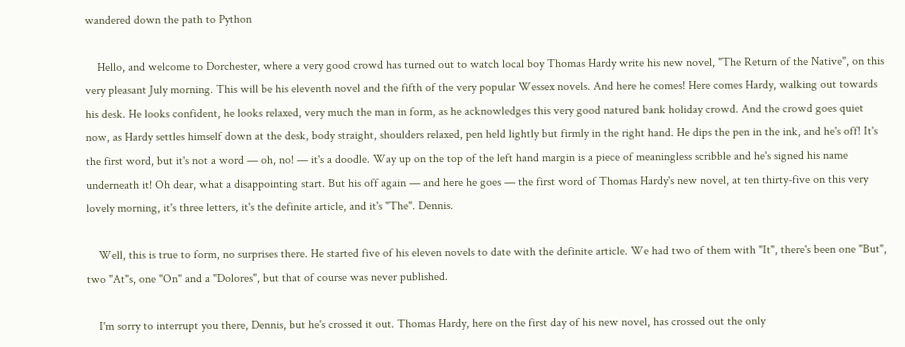wandered down the path to Python

    Hello, and welcome to Dorchester, where a very good crowd has turned out to watch local boy Thomas Hardy write his new novel, "The Return of the Native", on this very pleasant July morning. This will be his eleventh novel and the fifth of the very popular Wessex novels. And here he comes! Here comes Hardy, walking out towards his desk. He looks confident, he looks relaxed, very much the man in form, as he acknowledges this very good natured bank holiday crowd. And the crowd goes quiet now, as Hardy settles himself down at the desk, body straight, shoulders relaxed, pen held lightly but firmly in the right hand. He dips the pen in the ink, and he's off! It's the first word, but it's not a word — oh, no! — it's a doodle. Way up on the top of the left hand margin is a piece of meaningless scribble and he's signed his name underneath it! Oh dear, what a disappointing start. But his off again — and here he goes — the first word of Thomas Hardy's new novel, at ten thirty-five on this very lovely morning, it's three letters, it's the definite article, and it's "The". Dennis.

    Well, this is true to form, no surprises there. He started five of his eleven novels to date with the definite article. We had two of them with "It", there's been one "But", two "At"s, one "On" and a "Dolores", but that of course was never published.

    I'm sorry to interrupt you there, Dennis, but he's crossed it out. Thomas Hardy, here on the first day of his new novel, has crossed out the only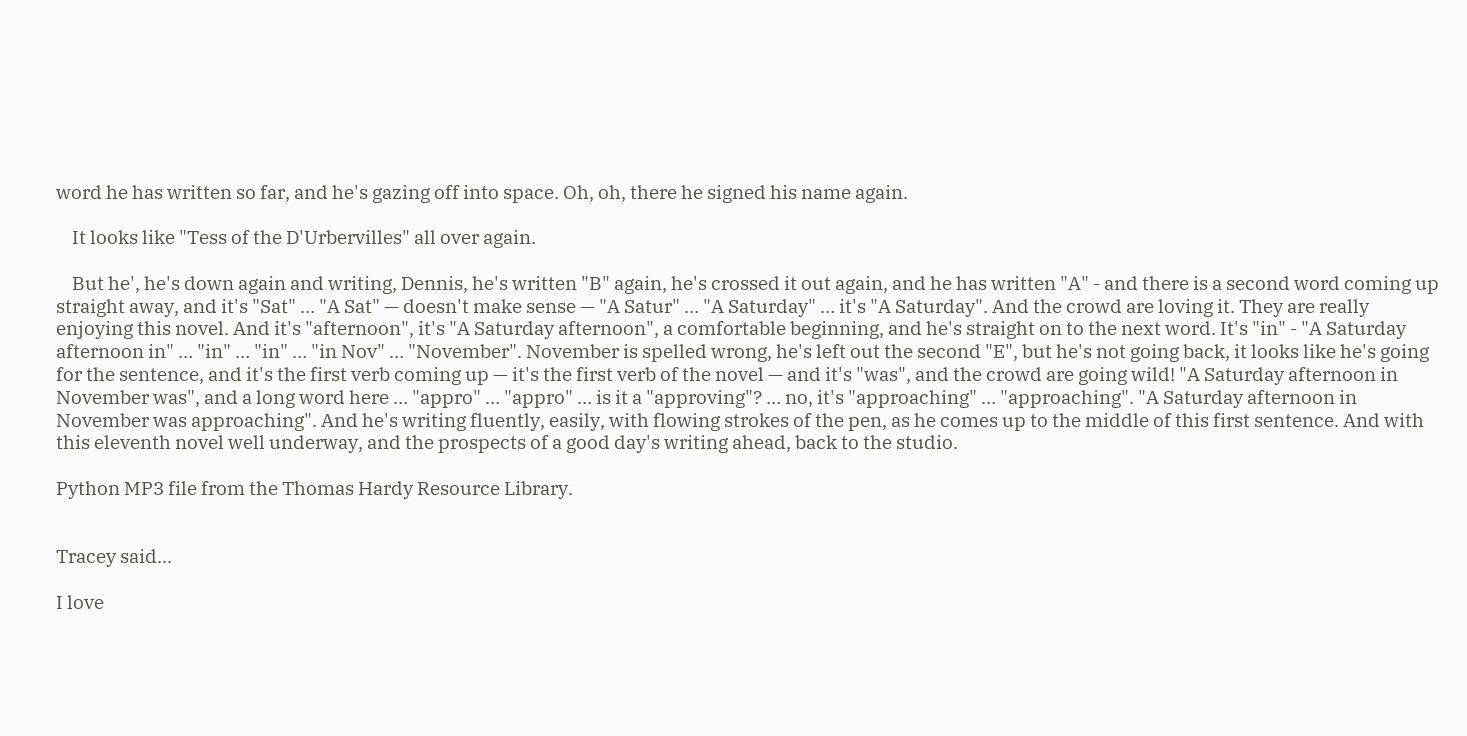word he has written so far, and he's gazing off into space. Oh, oh, there he signed his name again.

    It looks like "Tess of the D'Urbervilles" all over again.

    But he', he's down again and writing, Dennis, he's written "B" again, he's crossed it out again, and he has written "A" - and there is a second word coming up straight away, and it's "Sat" … "A Sat" — doesn't make sense — "A Satur" … "A Saturday" … it's "A Saturday". And the crowd are loving it. They are really enjoying this novel. And it's "afternoon", it's "A Saturday afternoon", a comfortable beginning, and he's straight on to the next word. It's "in" - "A Saturday afternoon in" … "in" … "in" … "in Nov" … "November". November is spelled wrong, he's left out the second "E", but he's not going back, it looks like he's going for the sentence, and it's the first verb coming up — it's the first verb of the novel — and it's "was", and the crowd are going wild! "A Saturday afternoon in November was", and a long word here … "appro" … "appro" … is it a "approving"? … no, it's "approaching" … "approaching". "A Saturday afternoon in November was approaching". And he's writing fluently, easily, with flowing strokes of the pen, as he comes up to the middle of this first sentence. And with this eleventh novel well underway, and the prospects of a good day's writing ahead, back to the studio.

Python MP3 file from the Thomas Hardy Resource Library.


Tracey said...

I love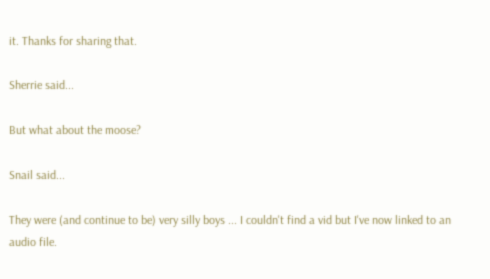it. Thanks for sharing that.

Sherrie said...

But what about the moose?

Snail said...

They were (and continue to be) very silly boys ... I couldn't find a vid but I've now linked to an audio file.